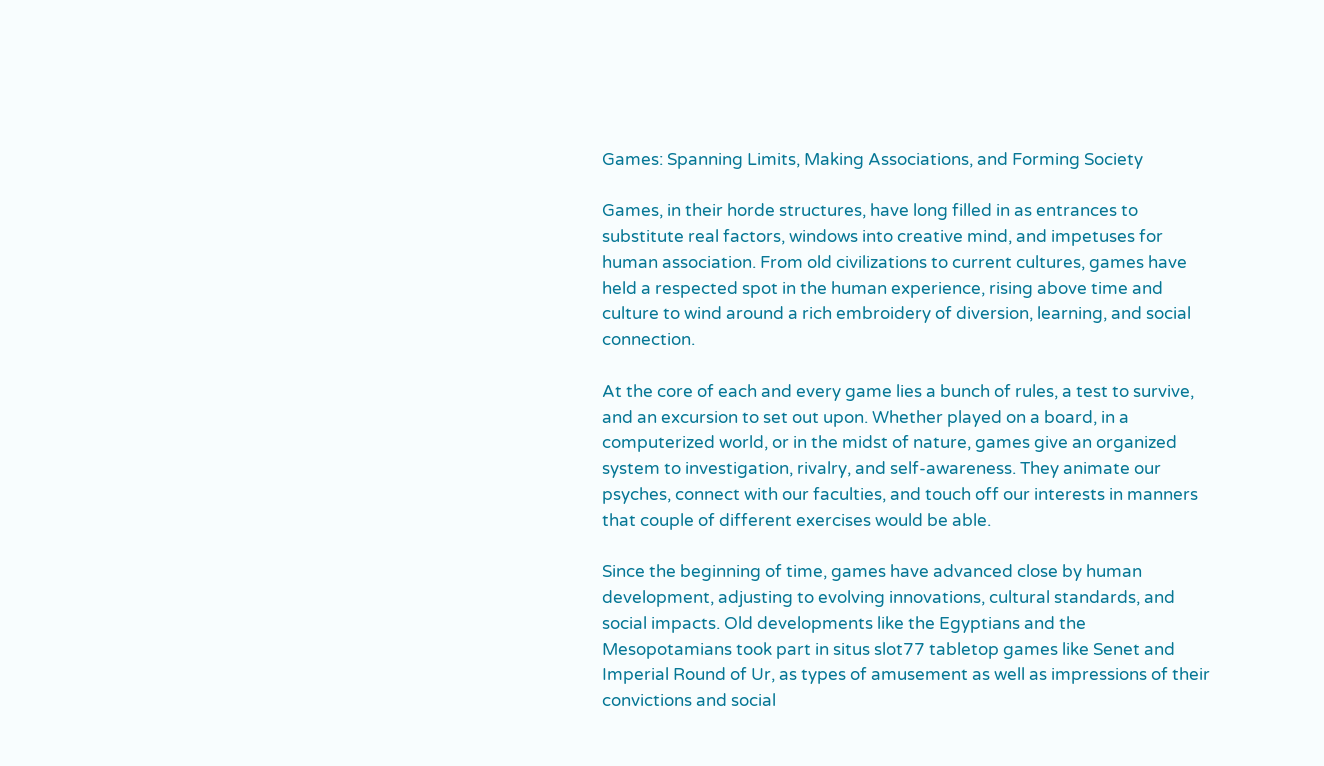Games: Spanning Limits, Making Associations, and Forming Society

Games, in their horde structures, have long filled in as entrances to substitute real factors, windows into creative mind, and impetuses for human association. From old civilizations to current cultures, games have held a respected spot in the human experience, rising above time and culture to wind around a rich embroidery of diversion, learning, and social connection.

At the core of each and every game lies a bunch of rules, a test to survive, and an excursion to set out upon. Whether played on a board, in a computerized world, or in the midst of nature, games give an organized system to investigation, rivalry, and self-awareness. They animate our psyches, connect with our faculties, and touch off our interests in manners that couple of different exercises would be able.

Since the beginning of time, games have advanced close by human development, adjusting to evolving innovations, cultural standards, and social impacts. Old developments like the Egyptians and the Mesopotamians took part in situs slot77 tabletop games like Senet and Imperial Round of Ur, as types of amusement as well as impressions of their convictions and social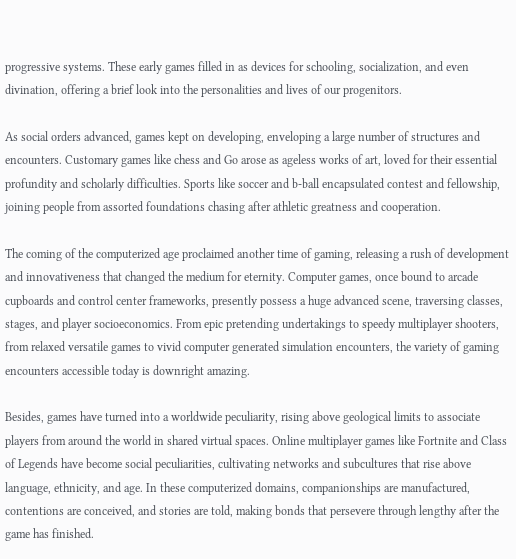progressive systems. These early games filled in as devices for schooling, socialization, and even divination, offering a brief look into the personalities and lives of our progenitors.

As social orders advanced, games kept on developing, enveloping a large number of structures and encounters. Customary games like chess and Go arose as ageless works of art, loved for their essential profundity and scholarly difficulties. Sports like soccer and b-ball encapsulated contest and fellowship, joining people from assorted foundations chasing after athletic greatness and cooperation.

The coming of the computerized age proclaimed another time of gaming, releasing a rush of development and innovativeness that changed the medium for eternity. Computer games, once bound to arcade cupboards and control center frameworks, presently possess a huge advanced scene, traversing classes, stages, and player socioeconomics. From epic pretending undertakings to speedy multiplayer shooters, from relaxed versatile games to vivid computer generated simulation encounters, the variety of gaming encounters accessible today is downright amazing.

Besides, games have turned into a worldwide peculiarity, rising above geological limits to associate players from around the world in shared virtual spaces. Online multiplayer games like Fortnite and Class of Legends have become social peculiarities, cultivating networks and subcultures that rise above language, ethnicity, and age. In these computerized domains, companionships are manufactured, contentions are conceived, and stories are told, making bonds that persevere through lengthy after the game has finished.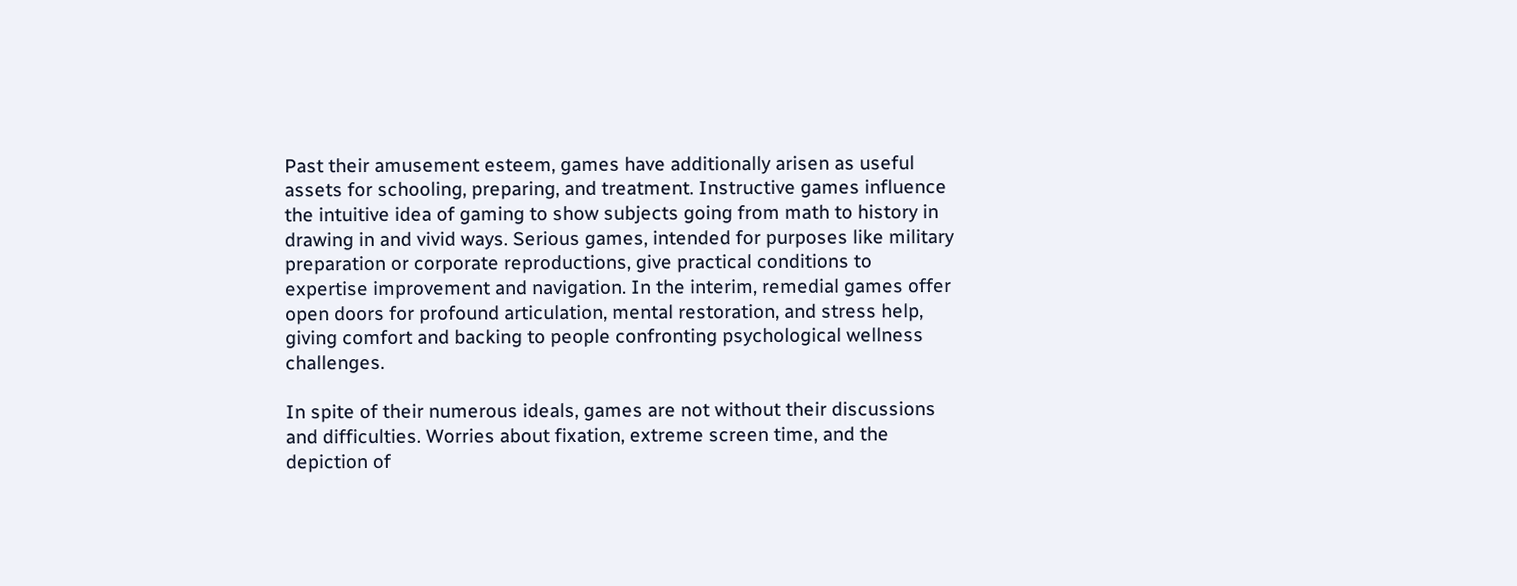Past their amusement esteem, games have additionally arisen as useful assets for schooling, preparing, and treatment. Instructive games influence the intuitive idea of gaming to show subjects going from math to history in drawing in and vivid ways. Serious games, intended for purposes like military preparation or corporate reproductions, give practical conditions to expertise improvement and navigation. In the interim, remedial games offer open doors for profound articulation, mental restoration, and stress help, giving comfort and backing to people confronting psychological wellness challenges.

In spite of their numerous ideals, games are not without their discussions and difficulties. Worries about fixation, extreme screen time, and the depiction of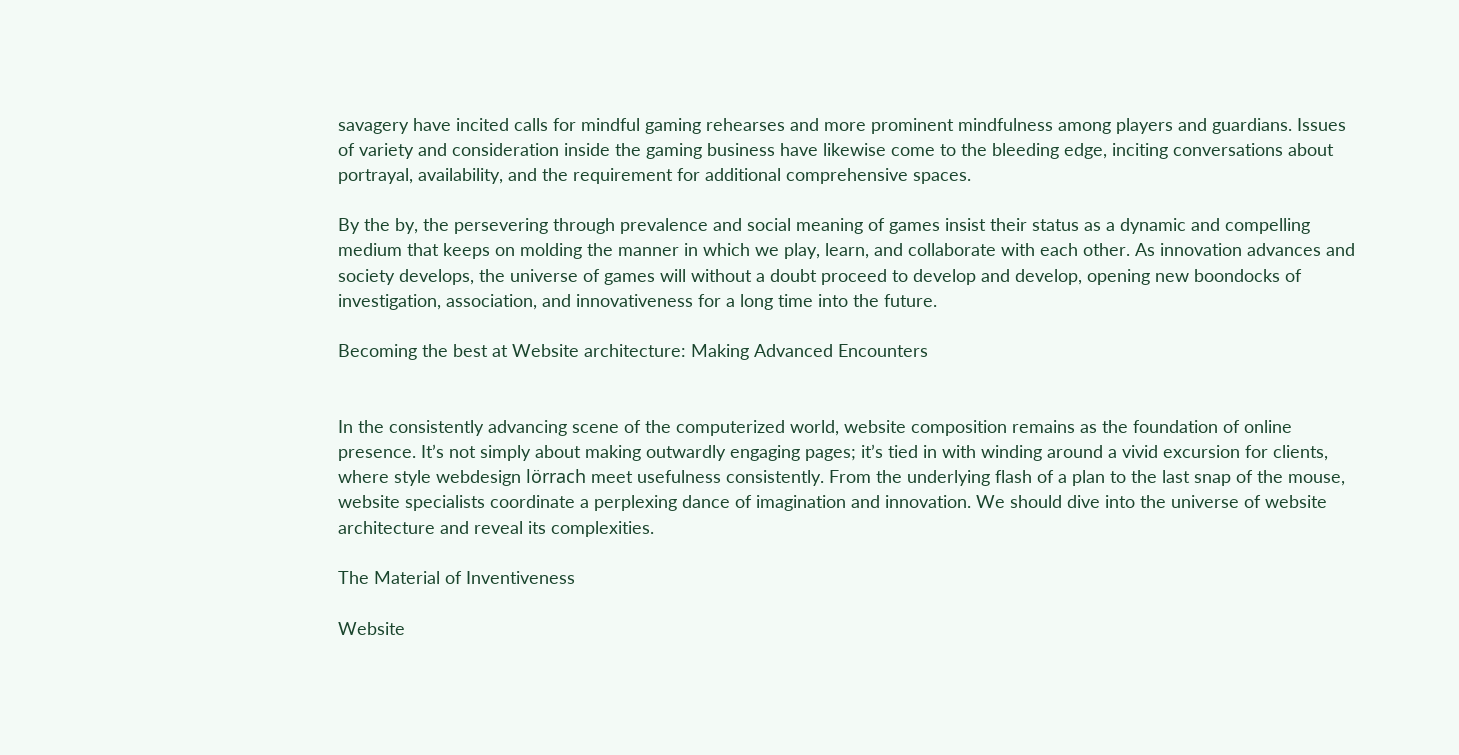savagery have incited calls for mindful gaming rehearses and more prominent mindfulness among players and guardians. Issues of variety and consideration inside the gaming business have likewise come to the bleeding edge, inciting conversations about portrayal, availability, and the requirement for additional comprehensive spaces.

By the by, the persevering through prevalence and social meaning of games insist their status as a dynamic and compelling medium that keeps on molding the manner in which we play, learn, and collaborate with each other. As innovation advances and society develops, the universe of games will without a doubt proceed to develop and develop, opening new boondocks of investigation, association, and innovativeness for a long time into the future.

Becoming the best at Website architecture: Making Advanced Encounters


In the consistently advancing scene of the computerized world, website composition remains as the foundation of online presence. It’s not simply about making outwardly engaging pages; it’s tied in with winding around a vivid excursion for clients, where style webdesign lörrach meet usefulness consistently. From the underlying flash of a plan to the last snap of the mouse, website specialists coordinate a perplexing dance of imagination and innovation. We should dive into the universe of website architecture and reveal its complexities.

The Material of Inventiveness

Website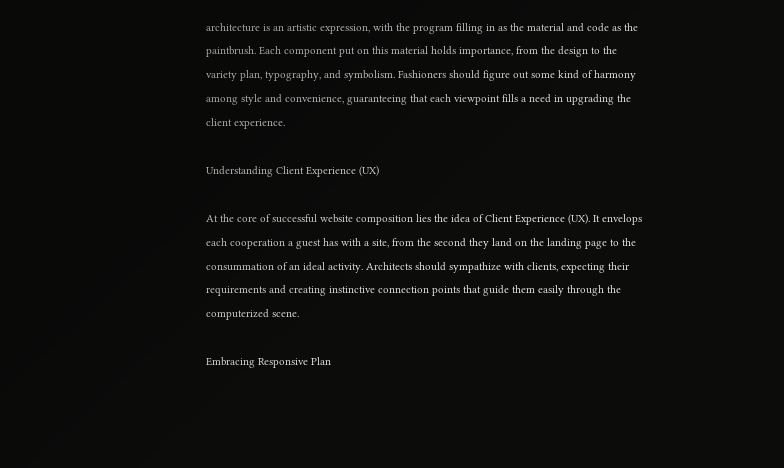architecture is an artistic expression, with the program filling in as the material and code as the paintbrush. Each component put on this material holds importance, from the design to the variety plan, typography, and symbolism. Fashioners should figure out some kind of harmony among style and convenience, guaranteeing that each viewpoint fills a need in upgrading the client experience.

Understanding Client Experience (UX)

At the core of successful website composition lies the idea of Client Experience (UX). It envelops each cooperation a guest has with a site, from the second they land on the landing page to the consummation of an ideal activity. Architects should sympathize with clients, expecting their requirements and creating instinctive connection points that guide them easily through the computerized scene.

Embracing Responsive Plan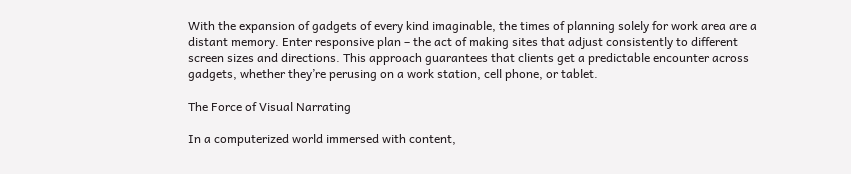With the expansion of gadgets of every kind imaginable, the times of planning solely for work area are a distant memory. Enter responsive plan – the act of making sites that adjust consistently to different screen sizes and directions. This approach guarantees that clients get a predictable encounter across gadgets, whether they’re perusing on a work station, cell phone, or tablet.

The Force of Visual Narrating

In a computerized world immersed with content,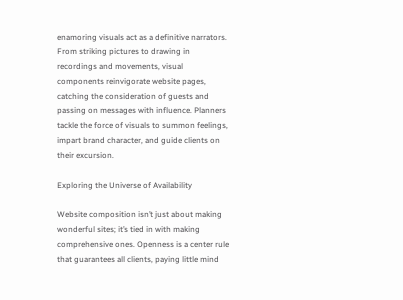enamoring visuals act as a definitive narrators. From striking pictures to drawing in recordings and movements, visual components reinvigorate website pages, catching the consideration of guests and passing on messages with influence. Planners tackle the force of visuals to summon feelings, impart brand character, and guide clients on their excursion.

Exploring the Universe of Availability

Website composition isn’t just about making wonderful sites; it’s tied in with making comprehensive ones. Openness is a center rule that guarantees all clients, paying little mind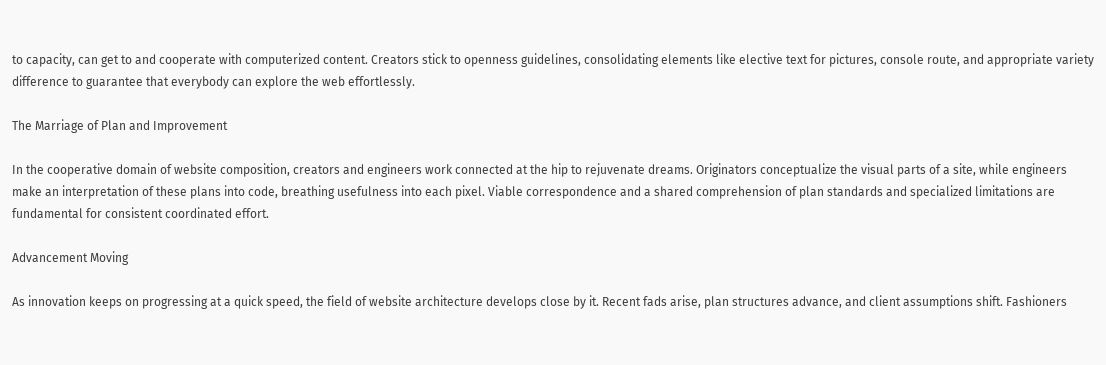to capacity, can get to and cooperate with computerized content. Creators stick to openness guidelines, consolidating elements like elective text for pictures, console route, and appropriate variety difference to guarantee that everybody can explore the web effortlessly.

The Marriage of Plan and Improvement

In the cooperative domain of website composition, creators and engineers work connected at the hip to rejuvenate dreams. Originators conceptualize the visual parts of a site, while engineers make an interpretation of these plans into code, breathing usefulness into each pixel. Viable correspondence and a shared comprehension of plan standards and specialized limitations are fundamental for consistent coordinated effort.

Advancement Moving

As innovation keeps on progressing at a quick speed, the field of website architecture develops close by it. Recent fads arise, plan structures advance, and client assumptions shift. Fashioners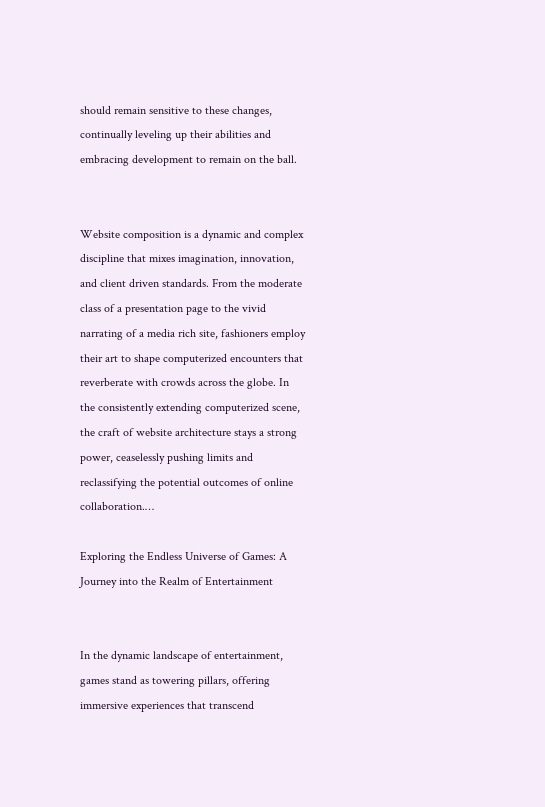should remain sensitive to these changes, continually leveling up their abilities and embracing development to remain on the ball.


Website composition is a dynamic and complex discipline that mixes imagination, innovation, and client driven standards. From the moderate class of a presentation page to the vivid narrating of a media rich site, fashioners employ their art to shape computerized encounters that reverberate with crowds across the globe. In the consistently extending computerized scene, the craft of website architecture stays a strong power, ceaselessly pushing limits and reclassifying the potential outcomes of online collaboration.…

Exploring the Endless Universe of Games: A Journey into the Realm of Entertainment


In the dynamic landscape of entertainment, games stand as towering pillars, offering immersive experiences that transcend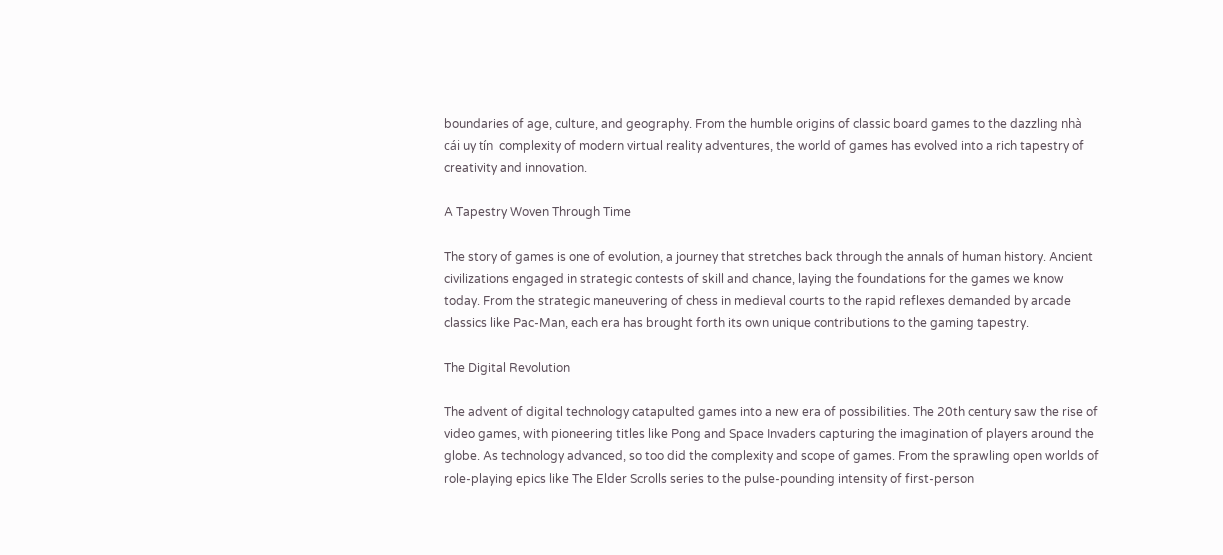boundaries of age, culture, and geography. From the humble origins of classic board games to the dazzling nhà cái uy tín  complexity of modern virtual reality adventures, the world of games has evolved into a rich tapestry of creativity and innovation.

A Tapestry Woven Through Time

The story of games is one of evolution, a journey that stretches back through the annals of human history. Ancient civilizations engaged in strategic contests of skill and chance, laying the foundations for the games we know today. From the strategic maneuvering of chess in medieval courts to the rapid reflexes demanded by arcade classics like Pac-Man, each era has brought forth its own unique contributions to the gaming tapestry.

The Digital Revolution

The advent of digital technology catapulted games into a new era of possibilities. The 20th century saw the rise of video games, with pioneering titles like Pong and Space Invaders capturing the imagination of players around the globe. As technology advanced, so too did the complexity and scope of games. From the sprawling open worlds of role-playing epics like The Elder Scrolls series to the pulse-pounding intensity of first-person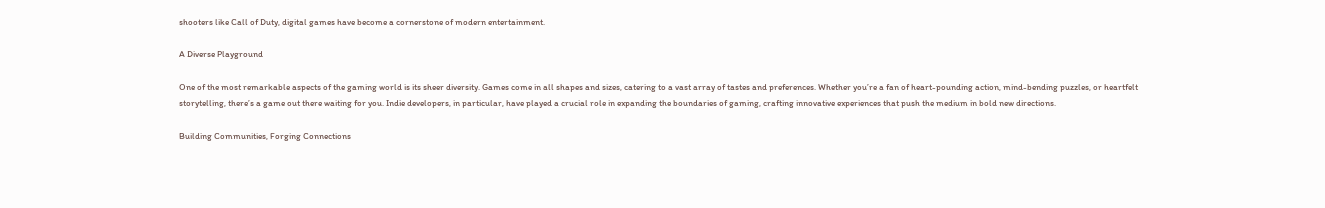shooters like Call of Duty, digital games have become a cornerstone of modern entertainment.

A Diverse Playground

One of the most remarkable aspects of the gaming world is its sheer diversity. Games come in all shapes and sizes, catering to a vast array of tastes and preferences. Whether you’re a fan of heart-pounding action, mind-bending puzzles, or heartfelt storytelling, there’s a game out there waiting for you. Indie developers, in particular, have played a crucial role in expanding the boundaries of gaming, crafting innovative experiences that push the medium in bold new directions.

Building Communities, Forging Connections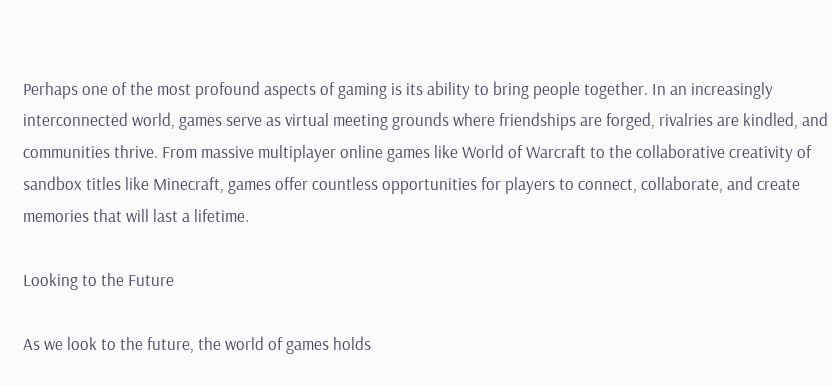Perhaps one of the most profound aspects of gaming is its ability to bring people together. In an increasingly interconnected world, games serve as virtual meeting grounds where friendships are forged, rivalries are kindled, and communities thrive. From massive multiplayer online games like World of Warcraft to the collaborative creativity of sandbox titles like Minecraft, games offer countless opportunities for players to connect, collaborate, and create memories that will last a lifetime.

Looking to the Future

As we look to the future, the world of games holds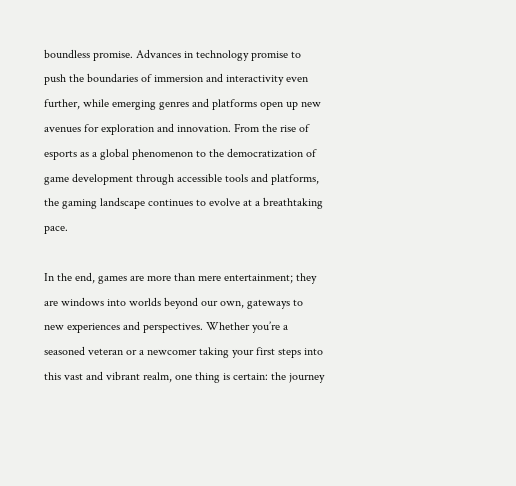boundless promise. Advances in technology promise to push the boundaries of immersion and interactivity even further, while emerging genres and platforms open up new avenues for exploration and innovation. From the rise of esports as a global phenomenon to the democratization of game development through accessible tools and platforms, the gaming landscape continues to evolve at a breathtaking pace.

In the end, games are more than mere entertainment; they are windows into worlds beyond our own, gateways to new experiences and perspectives. Whether you’re a seasoned veteran or a newcomer taking your first steps into this vast and vibrant realm, one thing is certain: the journey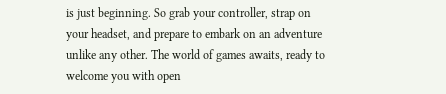is just beginning. So grab your controller, strap on your headset, and prepare to embark on an adventure unlike any other. The world of games awaits, ready to welcome you with open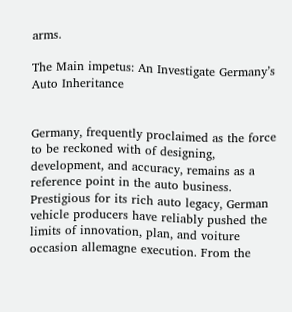arms.

The Main impetus: An Investigate Germany’s Auto Inheritance


Germany, frequently proclaimed as the force to be reckoned with of designing, development, and accuracy, remains as a reference point in the auto business. Prestigious for its rich auto legacy, German vehicle producers have reliably pushed the limits of innovation, plan, and voiture occasion allemagne execution. From the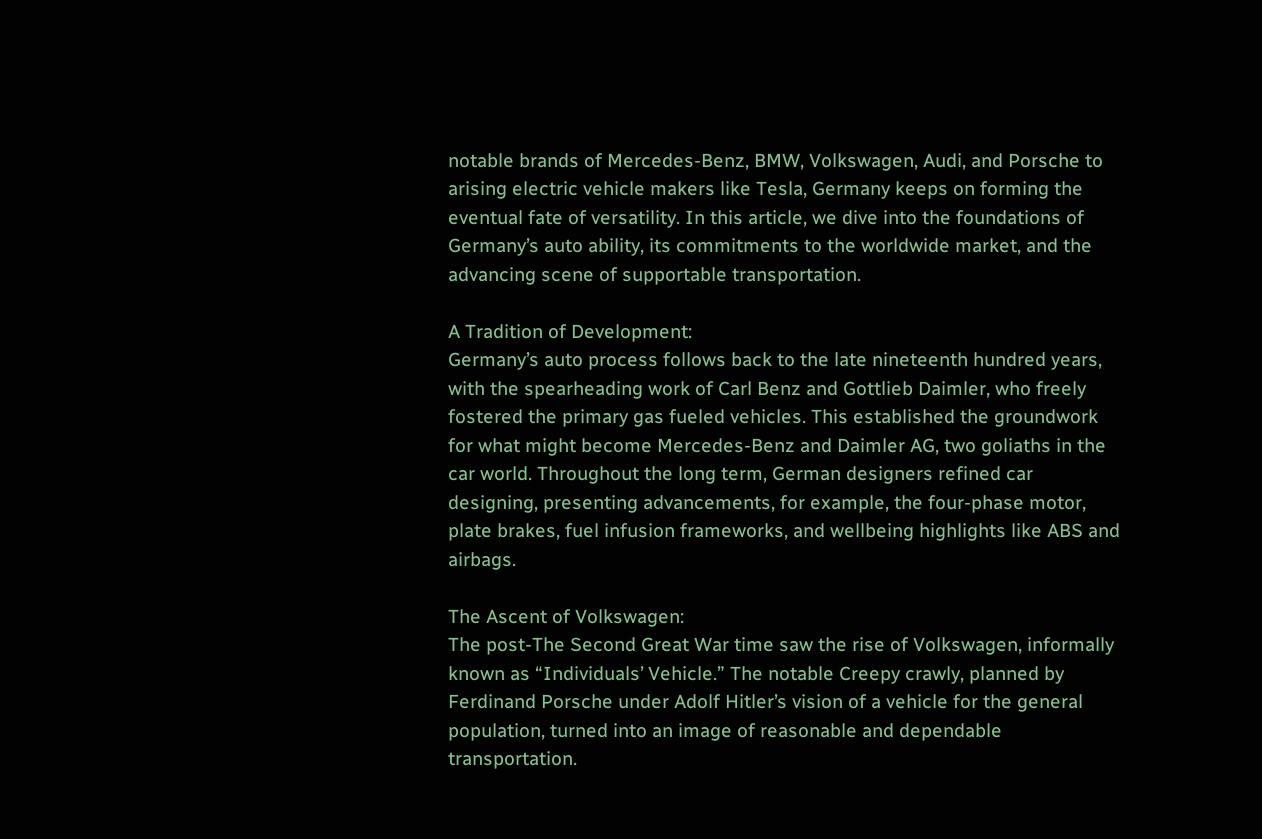notable brands of Mercedes-Benz, BMW, Volkswagen, Audi, and Porsche to arising electric vehicle makers like Tesla, Germany keeps on forming the eventual fate of versatility. In this article, we dive into the foundations of Germany’s auto ability, its commitments to the worldwide market, and the advancing scene of supportable transportation.

A Tradition of Development:
Germany’s auto process follows back to the late nineteenth hundred years, with the spearheading work of Carl Benz and Gottlieb Daimler, who freely fostered the primary gas fueled vehicles. This established the groundwork for what might become Mercedes-Benz and Daimler AG, two goliaths in the car world. Throughout the long term, German designers refined car designing, presenting advancements, for example, the four-phase motor, plate brakes, fuel infusion frameworks, and wellbeing highlights like ABS and airbags.

The Ascent of Volkswagen:
The post-The Second Great War time saw the rise of Volkswagen, informally known as “Individuals’ Vehicle.” The notable Creepy crawly, planned by Ferdinand Porsche under Adolf Hitler’s vision of a vehicle for the general population, turned into an image of reasonable and dependable transportation.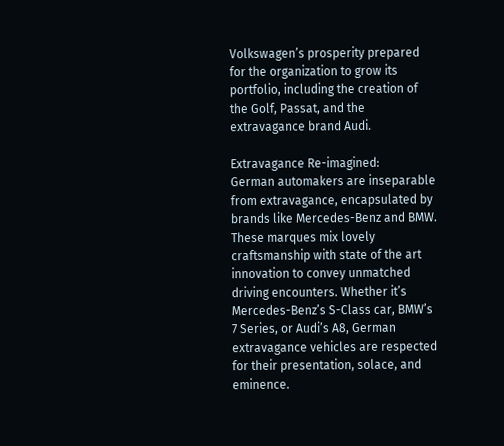Volkswagen’s prosperity prepared for the organization to grow its portfolio, including the creation of the Golf, Passat, and the extravagance brand Audi.

Extravagance Re-imagined:
German automakers are inseparable from extravagance, encapsulated by brands like Mercedes-Benz and BMW. These marques mix lovely craftsmanship with state of the art innovation to convey unmatched driving encounters. Whether it’s Mercedes-Benz’s S-Class car, BMW’s 7 Series, or Audi’s A8, German extravagance vehicles are respected for their presentation, solace, and eminence.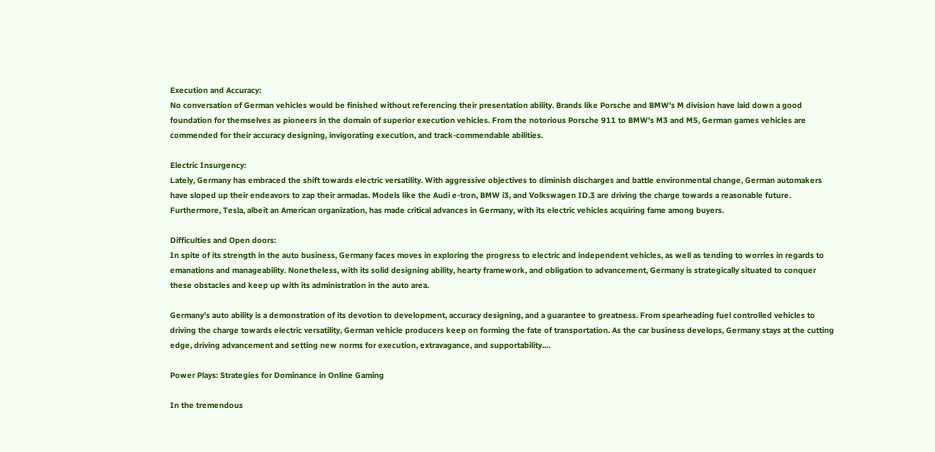Execution and Accuracy:
No conversation of German vehicles would be finished without referencing their presentation ability. Brands like Porsche and BMW’s M division have laid down a good foundation for themselves as pioneers in the domain of superior execution vehicles. From the notorious Porsche 911 to BMW’s M3 and M5, German games vehicles are commended for their accuracy designing, invigorating execution, and track-commendable abilities.

Electric Insurgency:
Lately, Germany has embraced the shift towards electric versatility. With aggressive objectives to diminish discharges and battle environmental change, German automakers have sloped up their endeavors to zap their armadas. Models like the Audi e-tron, BMW i3, and Volkswagen ID.3 are driving the charge towards a reasonable future. Furthermore, Tesla, albeit an American organization, has made critical advances in Germany, with its electric vehicles acquiring fame among buyers.

Difficulties and Open doors:
In spite of its strength in the auto business, Germany faces moves in exploring the progress to electric and independent vehicles, as well as tending to worries in regards to emanations and manageability. Nonetheless, with its solid designing ability, hearty framework, and obligation to advancement, Germany is strategically situated to conquer these obstacles and keep up with its administration in the auto area.

Germany’s auto ability is a demonstration of its devotion to development, accuracy designing, and a guarantee to greatness. From spearheading fuel controlled vehicles to driving the charge towards electric versatility, German vehicle producers keep on forming the fate of transportation. As the car business develops, Germany stays at the cutting edge, driving advancement and setting new norms for execution, extravagance, and supportability.…

Power Plays: Strategies for Dominance in Online Gaming

In the tremendous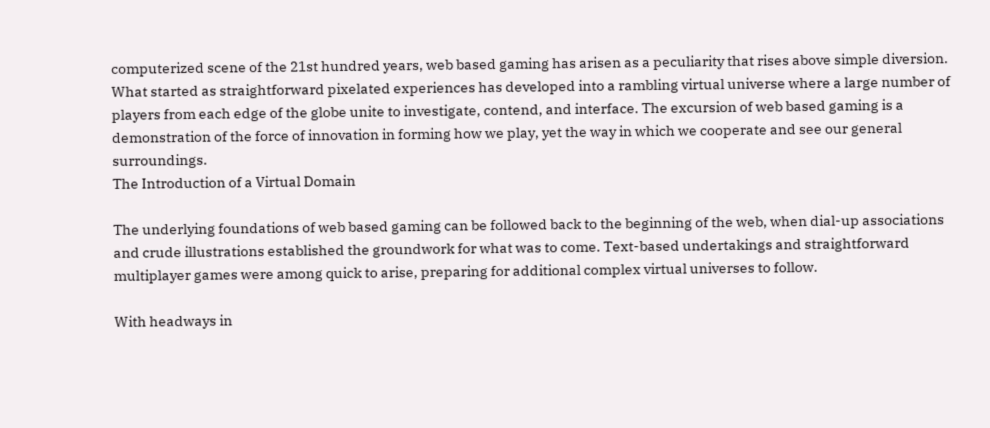computerized scene of the 21st hundred years, web based gaming has arisen as a peculiarity that rises above simple diversion. What started as straightforward pixelated experiences has developed into a rambling virtual universe where a large number of players from each edge of the globe unite to investigate, contend, and interface. The excursion of web based gaming is a demonstration of the force of innovation in forming how we play, yet the way in which we cooperate and see our general surroundings.
The Introduction of a Virtual Domain

The underlying foundations of web based gaming can be followed back to the beginning of the web, when dial-up associations and crude illustrations established the groundwork for what was to come. Text-based undertakings and straightforward multiplayer games were among quick to arise, preparing for additional complex virtual universes to follow.

With headways in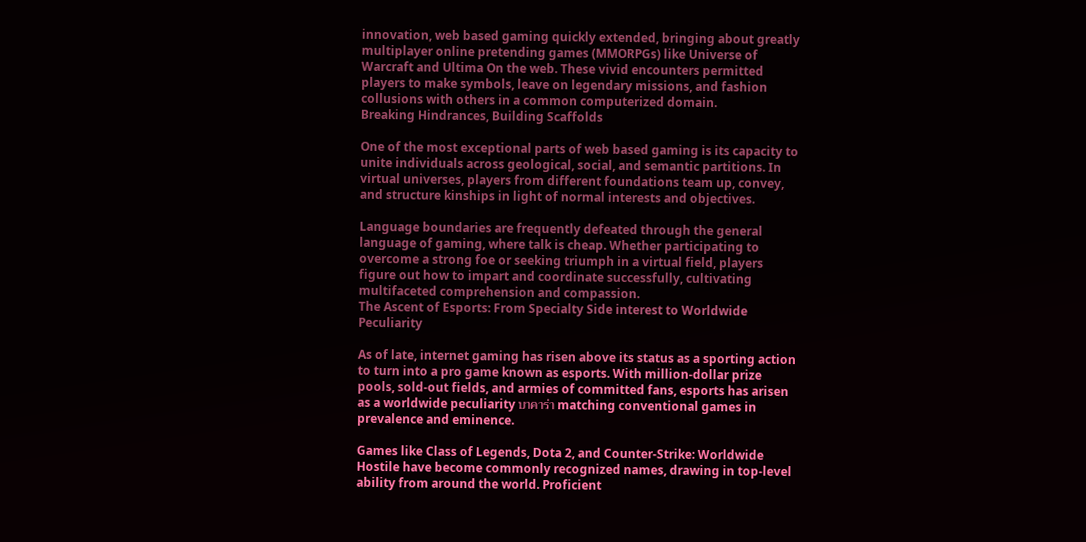innovation, web based gaming quickly extended, bringing about greatly multiplayer online pretending games (MMORPGs) like Universe of Warcraft and Ultima On the web. These vivid encounters permitted players to make symbols, leave on legendary missions, and fashion collusions with others in a common computerized domain.
Breaking Hindrances, Building Scaffolds

One of the most exceptional parts of web based gaming is its capacity to unite individuals across geological, social, and semantic partitions. In virtual universes, players from different foundations team up, convey, and structure kinships in light of normal interests and objectives.

Language boundaries are frequently defeated through the general language of gaming, where talk is cheap. Whether participating to overcome a strong foe or seeking triumph in a virtual field, players figure out how to impart and coordinate successfully, cultivating multifaceted comprehension and compassion.
The Ascent of Esports: From Specialty Side interest to Worldwide Peculiarity

As of late, internet gaming has risen above its status as a sporting action to turn into a pro game known as esports. With million-dollar prize pools, sold-out fields, and armies of committed fans, esports has arisen as a worldwide peculiarity บาคาร่า matching conventional games in prevalence and eminence.

Games like Class of Legends, Dota 2, and Counter-Strike: Worldwide Hostile have become commonly recognized names, drawing in top-level ability from around the world. Proficient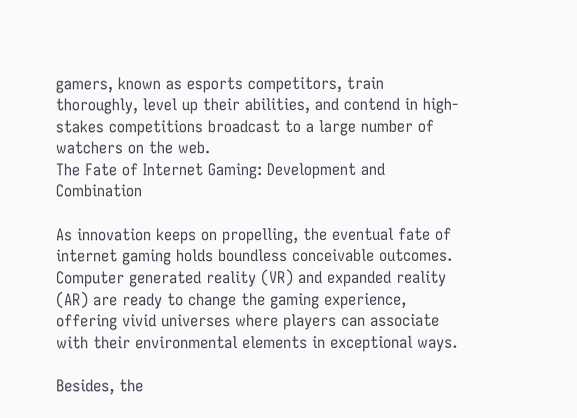gamers, known as esports competitors, train thoroughly, level up their abilities, and contend in high-stakes competitions broadcast to a large number of watchers on the web.
The Fate of Internet Gaming: Development and Combination

As innovation keeps on propelling, the eventual fate of internet gaming holds boundless conceivable outcomes. Computer generated reality (VR) and expanded reality (AR) are ready to change the gaming experience, offering vivid universes where players can associate with their environmental elements in exceptional ways.

Besides, the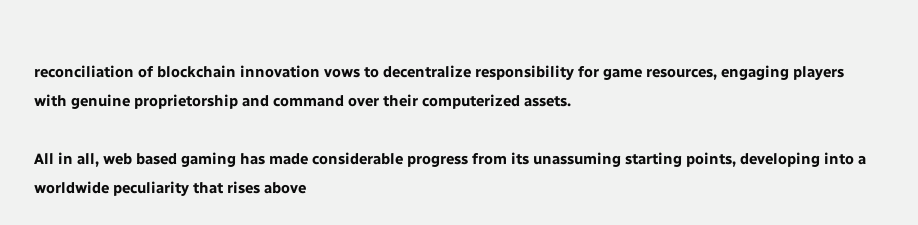reconciliation of blockchain innovation vows to decentralize responsibility for game resources, engaging players with genuine proprietorship and command over their computerized assets.

All in all, web based gaming has made considerable progress from its unassuming starting points, developing into a worldwide peculiarity that rises above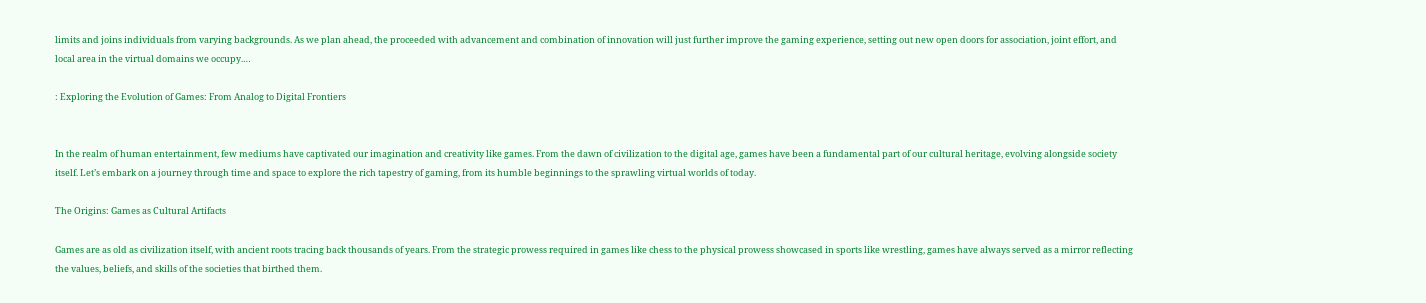limits and joins individuals from varying backgrounds. As we plan ahead, the proceeded with advancement and combination of innovation will just further improve the gaming experience, setting out new open doors for association, joint effort, and local area in the virtual domains we occupy.…

: Exploring the Evolution of Games: From Analog to Digital Frontiers


In the realm of human entertainment, few mediums have captivated our imagination and creativity like games. From the dawn of civilization to the digital age, games have been a fundamental part of our cultural heritage, evolving alongside society itself. Let’s embark on a journey through time and space to explore the rich tapestry of gaming, from its humble beginnings to the sprawling virtual worlds of today.

The Origins: Games as Cultural Artifacts

Games are as old as civilization itself, with ancient roots tracing back thousands of years. From the strategic prowess required in games like chess to the physical prowess showcased in sports like wrestling, games have always served as a mirror reflecting the values, beliefs, and skills of the societies that birthed them.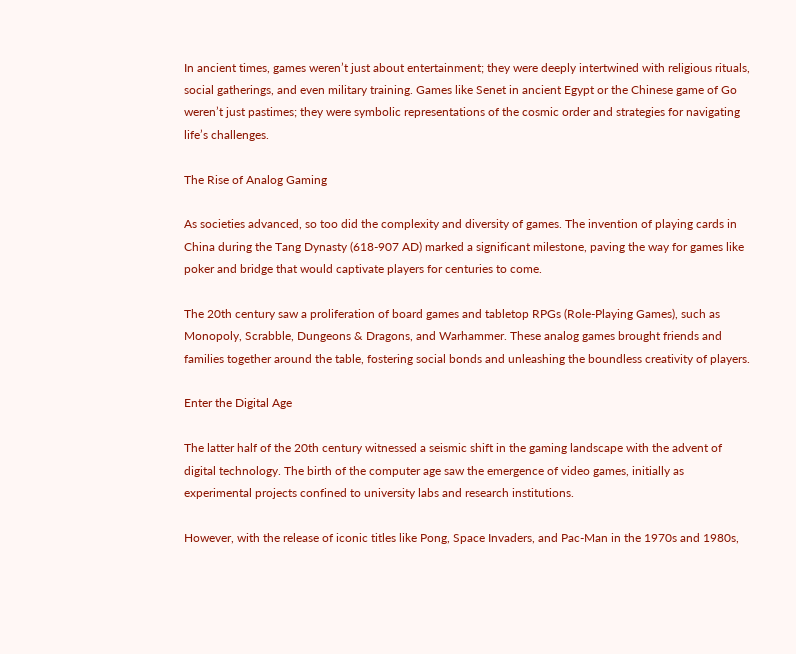In ancient times, games weren’t just about entertainment; they were deeply intertwined with religious rituals, social gatherings, and even military training. Games like Senet in ancient Egypt or the Chinese game of Go weren’t just pastimes; they were symbolic representations of the cosmic order and strategies for navigating life’s challenges.

The Rise of Analog Gaming

As societies advanced, so too did the complexity and diversity of games. The invention of playing cards in China during the Tang Dynasty (618-907 AD) marked a significant milestone, paving the way for games like poker and bridge that would captivate players for centuries to come.

The 20th century saw a proliferation of board games and tabletop RPGs (Role-Playing Games), such as Monopoly, Scrabble, Dungeons & Dragons, and Warhammer. These analog games brought friends and families together around the table, fostering social bonds and unleashing the boundless creativity of players.

Enter the Digital Age

The latter half of the 20th century witnessed a seismic shift in the gaming landscape with the advent of digital technology. The birth of the computer age saw the emergence of video games, initially as experimental projects confined to university labs and research institutions.

However, with the release of iconic titles like Pong, Space Invaders, and Pac-Man in the 1970s and 1980s,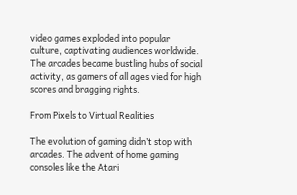video games exploded into popular culture, captivating audiences worldwide. The arcades became bustling hubs of social activity, as gamers of all ages vied for high scores and bragging rights.

From Pixels to Virtual Realities

The evolution of gaming didn’t stop with arcades. The advent of home gaming consoles like the Atari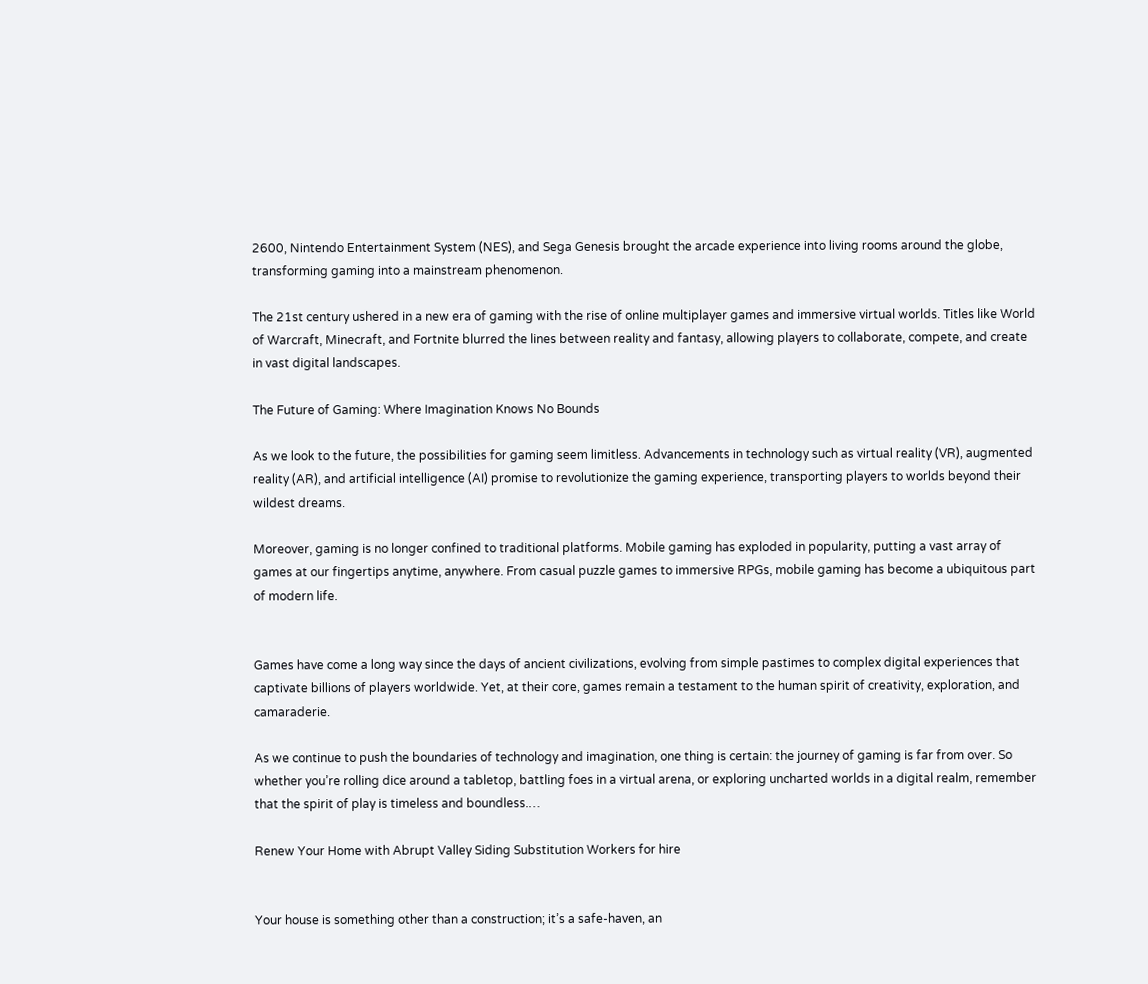2600, Nintendo Entertainment System (NES), and Sega Genesis brought the arcade experience into living rooms around the globe, transforming gaming into a mainstream phenomenon.

The 21st century ushered in a new era of gaming with the rise of online multiplayer games and immersive virtual worlds. Titles like World of Warcraft, Minecraft, and Fortnite blurred the lines between reality and fantasy, allowing players to collaborate, compete, and create in vast digital landscapes.

The Future of Gaming: Where Imagination Knows No Bounds

As we look to the future, the possibilities for gaming seem limitless. Advancements in technology such as virtual reality (VR), augmented reality (AR), and artificial intelligence (AI) promise to revolutionize the gaming experience, transporting players to worlds beyond their wildest dreams.

Moreover, gaming is no longer confined to traditional platforms. Mobile gaming has exploded in popularity, putting a vast array of games at our fingertips anytime, anywhere. From casual puzzle games to immersive RPGs, mobile gaming has become a ubiquitous part of modern life.


Games have come a long way since the days of ancient civilizations, evolving from simple pastimes to complex digital experiences that captivate billions of players worldwide. Yet, at their core, games remain a testament to the human spirit of creativity, exploration, and camaraderie.

As we continue to push the boundaries of technology and imagination, one thing is certain: the journey of gaming is far from over. So whether you’re rolling dice around a tabletop, battling foes in a virtual arena, or exploring uncharted worlds in a digital realm, remember that the spirit of play is timeless and boundless.…

Renew Your Home with Abrupt Valley Siding Substitution Workers for hire


Your house is something other than a construction; it’s a safe-haven, an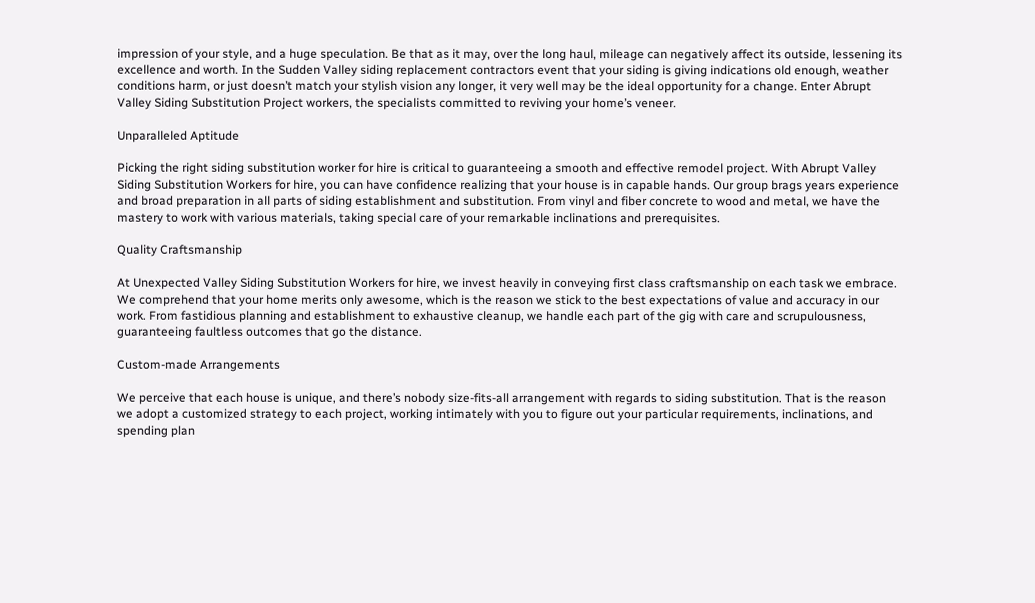impression of your style, and a huge speculation. Be that as it may, over the long haul, mileage can negatively affect its outside, lessening its excellence and worth. In the Sudden Valley siding replacement contractors event that your siding is giving indications old enough, weather conditions harm, or just doesn’t match your stylish vision any longer, it very well may be the ideal opportunity for a change. Enter Abrupt Valley Siding Substitution Project workers, the specialists committed to reviving your home’s veneer.

Unparalleled Aptitude

Picking the right siding substitution worker for hire is critical to guaranteeing a smooth and effective remodel project. With Abrupt Valley Siding Substitution Workers for hire, you can have confidence realizing that your house is in capable hands. Our group brags years experience and broad preparation in all parts of siding establishment and substitution. From vinyl and fiber concrete to wood and metal, we have the mastery to work with various materials, taking special care of your remarkable inclinations and prerequisites.

Quality Craftsmanship

At Unexpected Valley Siding Substitution Workers for hire, we invest heavily in conveying first class craftsmanship on each task we embrace. We comprehend that your home merits only awesome, which is the reason we stick to the best expectations of value and accuracy in our work. From fastidious planning and establishment to exhaustive cleanup, we handle each part of the gig with care and scrupulousness, guaranteeing faultless outcomes that go the distance.

Custom-made Arrangements

We perceive that each house is unique, and there’s nobody size-fits-all arrangement with regards to siding substitution. That is the reason we adopt a customized strategy to each project, working intimately with you to figure out your particular requirements, inclinations, and spending plan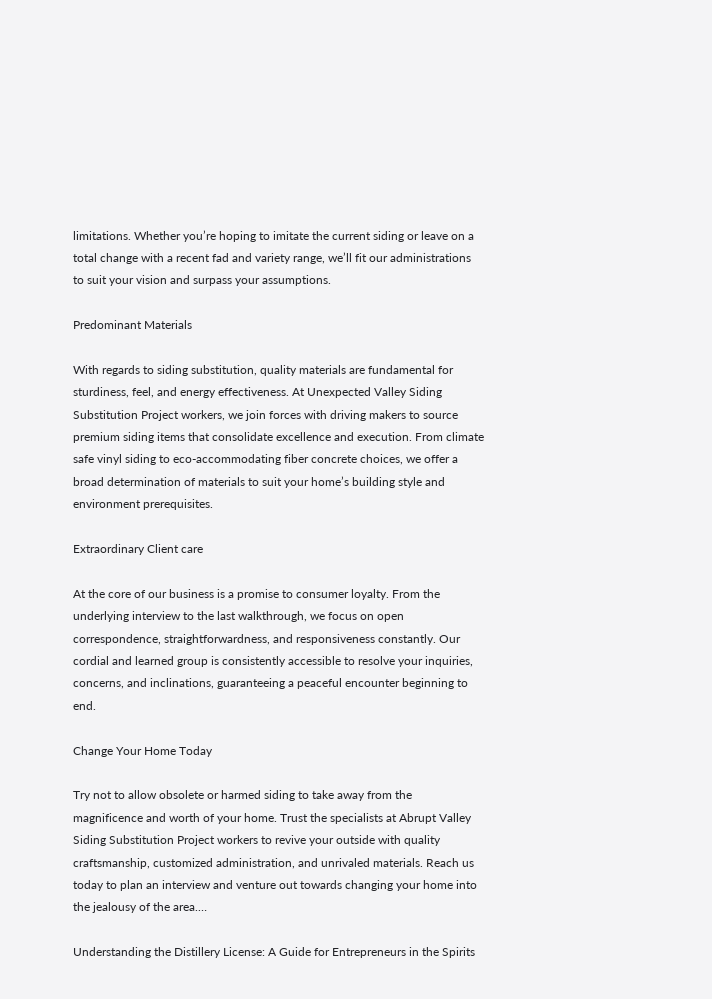limitations. Whether you’re hoping to imitate the current siding or leave on a total change with a recent fad and variety range, we’ll fit our administrations to suit your vision and surpass your assumptions.

Predominant Materials

With regards to siding substitution, quality materials are fundamental for sturdiness, feel, and energy effectiveness. At Unexpected Valley Siding Substitution Project workers, we join forces with driving makers to source premium siding items that consolidate excellence and execution. From climate safe vinyl siding to eco-accommodating fiber concrete choices, we offer a broad determination of materials to suit your home’s building style and environment prerequisites.

Extraordinary Client care

At the core of our business is a promise to consumer loyalty. From the underlying interview to the last walkthrough, we focus on open correspondence, straightforwardness, and responsiveness constantly. Our cordial and learned group is consistently accessible to resolve your inquiries, concerns, and inclinations, guaranteeing a peaceful encounter beginning to end.

Change Your Home Today

Try not to allow obsolete or harmed siding to take away from the magnificence and worth of your home. Trust the specialists at Abrupt Valley Siding Substitution Project workers to revive your outside with quality craftsmanship, customized administration, and unrivaled materials. Reach us today to plan an interview and venture out towards changing your home into the jealousy of the area.…

Understanding the Distillery License: A Guide for Entrepreneurs in the Spirits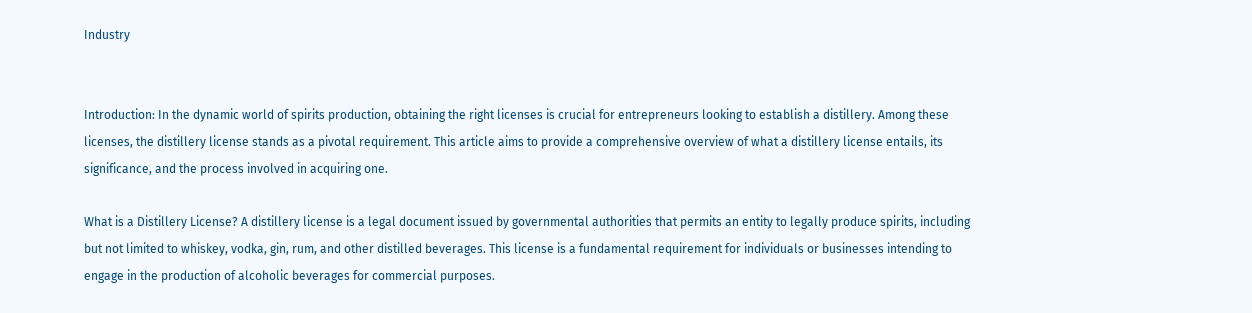Industry


Introduction: In the dynamic world of spirits production, obtaining the right licenses is crucial for entrepreneurs looking to establish a distillery. Among these licenses, the distillery license stands as a pivotal requirement. This article aims to provide a comprehensive overview of what a distillery license entails, its significance, and the process involved in acquiring one.

What is a Distillery License? A distillery license is a legal document issued by governmental authorities that permits an entity to legally produce spirits, including but not limited to whiskey, vodka, gin, rum, and other distilled beverages. This license is a fundamental requirement for individuals or businesses intending to engage in the production of alcoholic beverages for commercial purposes.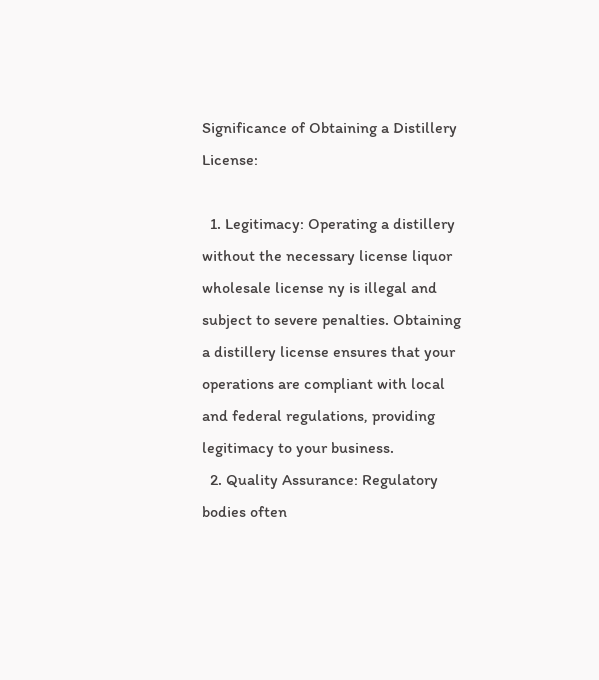Significance of Obtaining a Distillery License:

  1. Legitimacy: Operating a distillery without the necessary license liquor wholesale license ny is illegal and subject to severe penalties. Obtaining a distillery license ensures that your operations are compliant with local and federal regulations, providing legitimacy to your business.
  2. Quality Assurance: Regulatory bodies often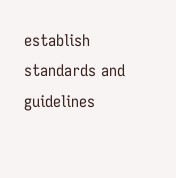establish standards and guidelines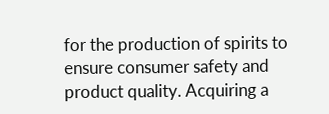for the production of spirits to ensure consumer safety and product quality. Acquiring a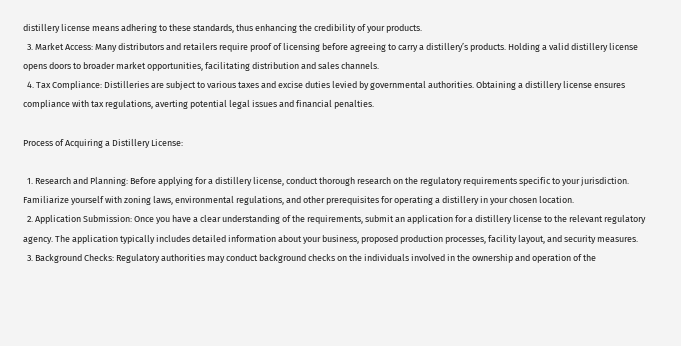distillery license means adhering to these standards, thus enhancing the credibility of your products.
  3. Market Access: Many distributors and retailers require proof of licensing before agreeing to carry a distillery’s products. Holding a valid distillery license opens doors to broader market opportunities, facilitating distribution and sales channels.
  4. Tax Compliance: Distilleries are subject to various taxes and excise duties levied by governmental authorities. Obtaining a distillery license ensures compliance with tax regulations, averting potential legal issues and financial penalties.

Process of Acquiring a Distillery License:

  1. Research and Planning: Before applying for a distillery license, conduct thorough research on the regulatory requirements specific to your jurisdiction. Familiarize yourself with zoning laws, environmental regulations, and other prerequisites for operating a distillery in your chosen location.
  2. Application Submission: Once you have a clear understanding of the requirements, submit an application for a distillery license to the relevant regulatory agency. The application typically includes detailed information about your business, proposed production processes, facility layout, and security measures.
  3. Background Checks: Regulatory authorities may conduct background checks on the individuals involved in the ownership and operation of the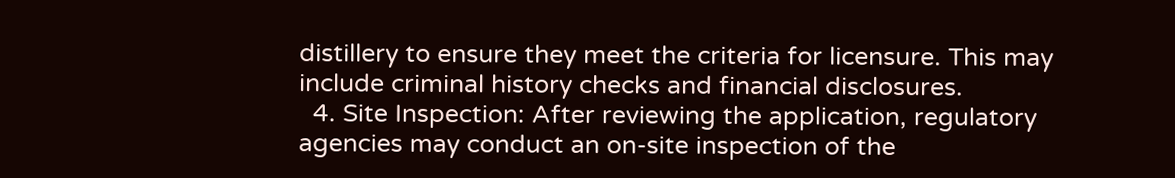distillery to ensure they meet the criteria for licensure. This may include criminal history checks and financial disclosures.
  4. Site Inspection: After reviewing the application, regulatory agencies may conduct an on-site inspection of the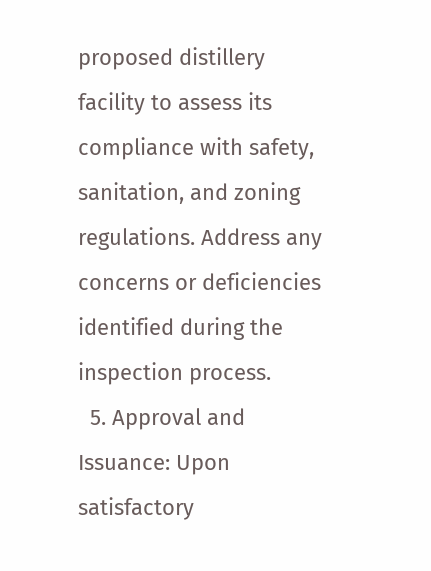proposed distillery facility to assess its compliance with safety, sanitation, and zoning regulations. Address any concerns or deficiencies identified during the inspection process.
  5. Approval and Issuance: Upon satisfactory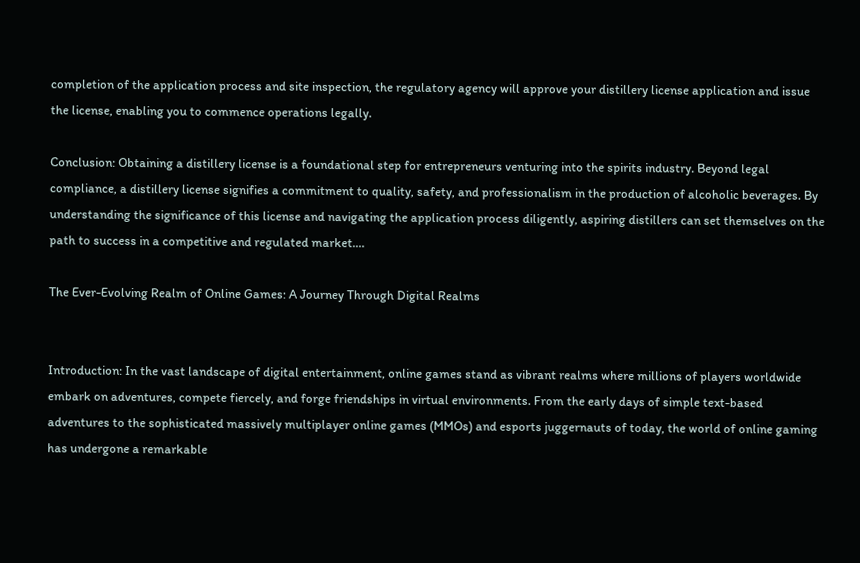completion of the application process and site inspection, the regulatory agency will approve your distillery license application and issue the license, enabling you to commence operations legally.

Conclusion: Obtaining a distillery license is a foundational step for entrepreneurs venturing into the spirits industry. Beyond legal compliance, a distillery license signifies a commitment to quality, safety, and professionalism in the production of alcoholic beverages. By understanding the significance of this license and navigating the application process diligently, aspiring distillers can set themselves on the path to success in a competitive and regulated market.…

The Ever-Evolving Realm of Online Games: A Journey Through Digital Realms


Introduction: In the vast landscape of digital entertainment, online games stand as vibrant realms where millions of players worldwide embark on adventures, compete fiercely, and forge friendships in virtual environments. From the early days of simple text-based adventures to the sophisticated massively multiplayer online games (MMOs) and esports juggernauts of today, the world of online gaming has undergone a remarkable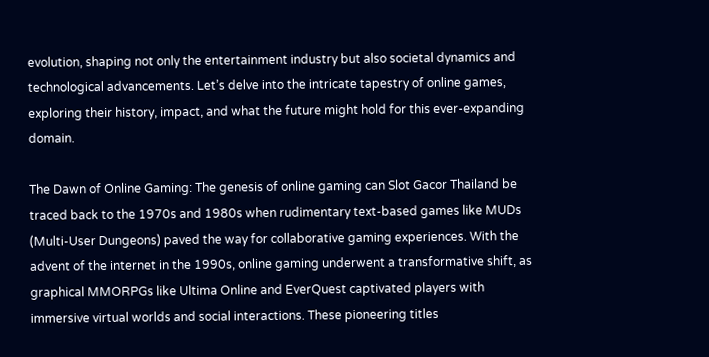evolution, shaping not only the entertainment industry but also societal dynamics and technological advancements. Let’s delve into the intricate tapestry of online games, exploring their history, impact, and what the future might hold for this ever-expanding domain.

The Dawn of Online Gaming: The genesis of online gaming can Slot Gacor Thailand be traced back to the 1970s and 1980s when rudimentary text-based games like MUDs (Multi-User Dungeons) paved the way for collaborative gaming experiences. With the advent of the internet in the 1990s, online gaming underwent a transformative shift, as graphical MMORPGs like Ultima Online and EverQuest captivated players with immersive virtual worlds and social interactions. These pioneering titles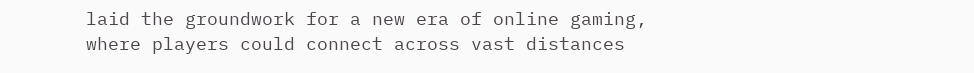laid the groundwork for a new era of online gaming, where players could connect across vast distances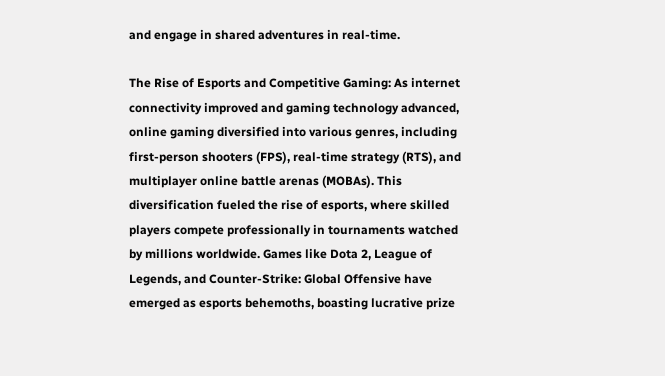and engage in shared adventures in real-time.

The Rise of Esports and Competitive Gaming: As internet connectivity improved and gaming technology advanced, online gaming diversified into various genres, including first-person shooters (FPS), real-time strategy (RTS), and multiplayer online battle arenas (MOBAs). This diversification fueled the rise of esports, where skilled players compete professionally in tournaments watched by millions worldwide. Games like Dota 2, League of Legends, and Counter-Strike: Global Offensive have emerged as esports behemoths, boasting lucrative prize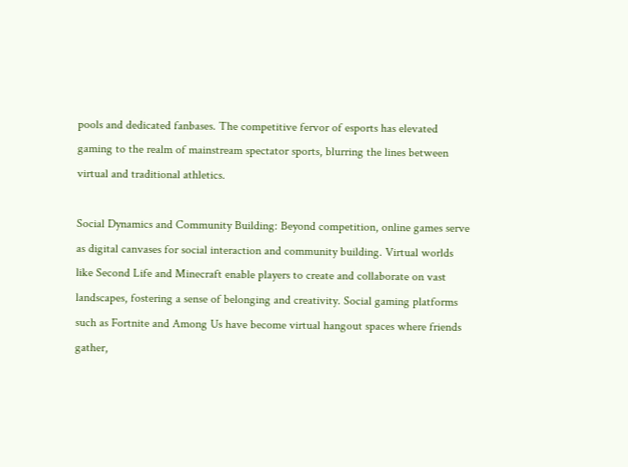pools and dedicated fanbases. The competitive fervor of esports has elevated gaming to the realm of mainstream spectator sports, blurring the lines between virtual and traditional athletics.

Social Dynamics and Community Building: Beyond competition, online games serve as digital canvases for social interaction and community building. Virtual worlds like Second Life and Minecraft enable players to create and collaborate on vast landscapes, fostering a sense of belonging and creativity. Social gaming platforms such as Fortnite and Among Us have become virtual hangout spaces where friends gather,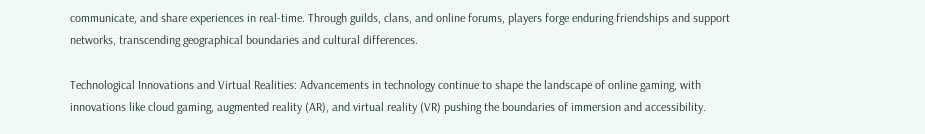communicate, and share experiences in real-time. Through guilds, clans, and online forums, players forge enduring friendships and support networks, transcending geographical boundaries and cultural differences.

Technological Innovations and Virtual Realities: Advancements in technology continue to shape the landscape of online gaming, with innovations like cloud gaming, augmented reality (AR), and virtual reality (VR) pushing the boundaries of immersion and accessibility.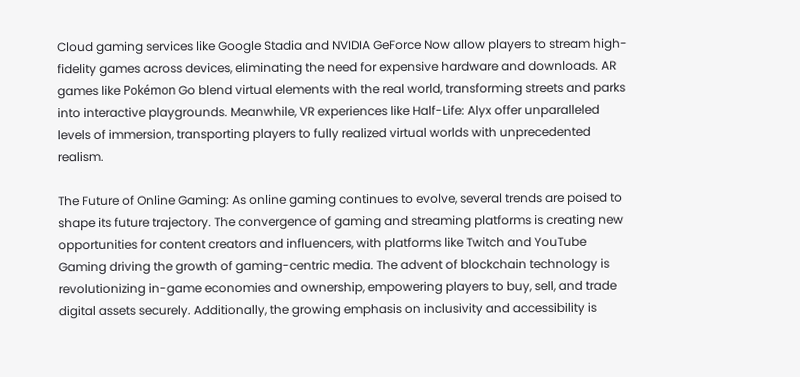Cloud gaming services like Google Stadia and NVIDIA GeForce Now allow players to stream high-fidelity games across devices, eliminating the need for expensive hardware and downloads. AR games like Pokémon Go blend virtual elements with the real world, transforming streets and parks into interactive playgrounds. Meanwhile, VR experiences like Half-Life: Alyx offer unparalleled levels of immersion, transporting players to fully realized virtual worlds with unprecedented realism.

The Future of Online Gaming: As online gaming continues to evolve, several trends are poised to shape its future trajectory. The convergence of gaming and streaming platforms is creating new opportunities for content creators and influencers, with platforms like Twitch and YouTube Gaming driving the growth of gaming-centric media. The advent of blockchain technology is revolutionizing in-game economies and ownership, empowering players to buy, sell, and trade digital assets securely. Additionally, the growing emphasis on inclusivity and accessibility is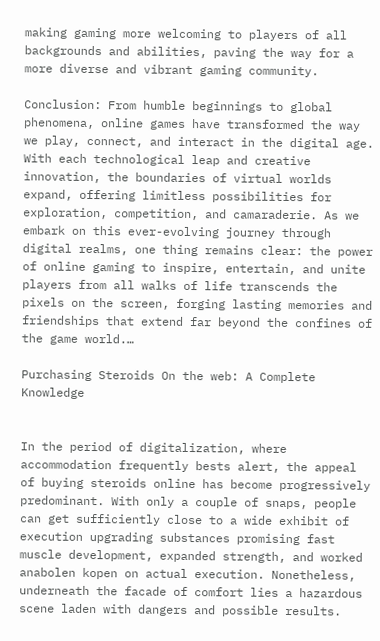making gaming more welcoming to players of all backgrounds and abilities, paving the way for a more diverse and vibrant gaming community.

Conclusion: From humble beginnings to global phenomena, online games have transformed the way we play, connect, and interact in the digital age. With each technological leap and creative innovation, the boundaries of virtual worlds expand, offering limitless possibilities for exploration, competition, and camaraderie. As we embark on this ever-evolving journey through digital realms, one thing remains clear: the power of online gaming to inspire, entertain, and unite players from all walks of life transcends the pixels on the screen, forging lasting memories and friendships that extend far beyond the confines of the game world.…

Purchasing Steroids On the web: A Complete Knowledge


In the period of digitalization, where accommodation frequently bests alert, the appeal of buying steroids online has become progressively predominant. With only a couple of snaps, people can get sufficiently close to a wide exhibit of execution upgrading substances promising fast muscle development, expanded strength, and worked anabolen kopen on actual execution. Nonetheless, underneath the facade of comfort lies a hazardous scene laden with dangers and possible results.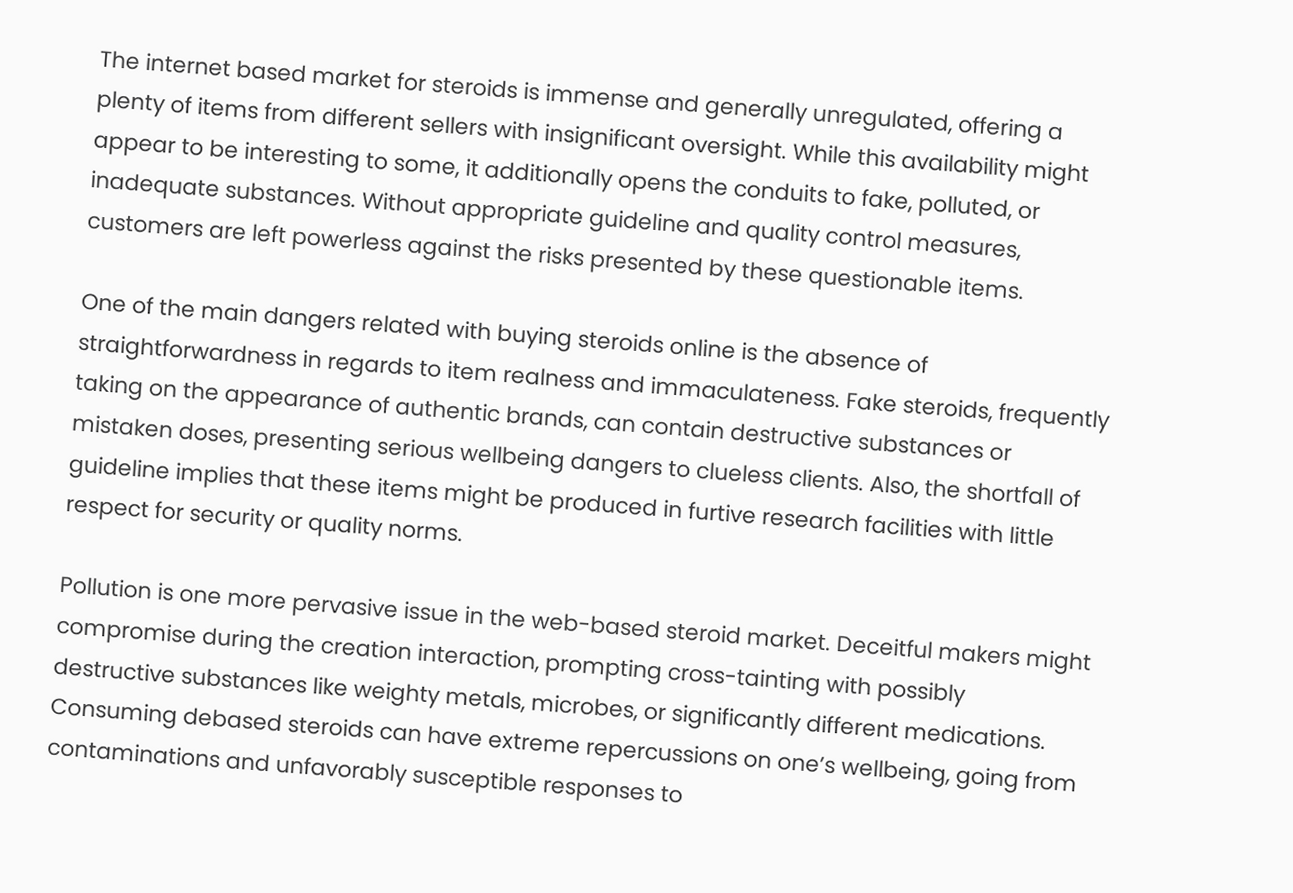The internet based market for steroids is immense and generally unregulated, offering a plenty of items from different sellers with insignificant oversight. While this availability might appear to be interesting to some, it additionally opens the conduits to fake, polluted, or inadequate substances. Without appropriate guideline and quality control measures, customers are left powerless against the risks presented by these questionable items.

One of the main dangers related with buying steroids online is the absence of straightforwardness in regards to item realness and immaculateness. Fake steroids, frequently taking on the appearance of authentic brands, can contain destructive substances or mistaken doses, presenting serious wellbeing dangers to clueless clients. Also, the shortfall of guideline implies that these items might be produced in furtive research facilities with little respect for security or quality norms.

Pollution is one more pervasive issue in the web-based steroid market. Deceitful makers might compromise during the creation interaction, prompting cross-tainting with possibly destructive substances like weighty metals, microbes, or significantly different medications. Consuming debased steroids can have extreme repercussions on one’s wellbeing, going from contaminations and unfavorably susceptible responses to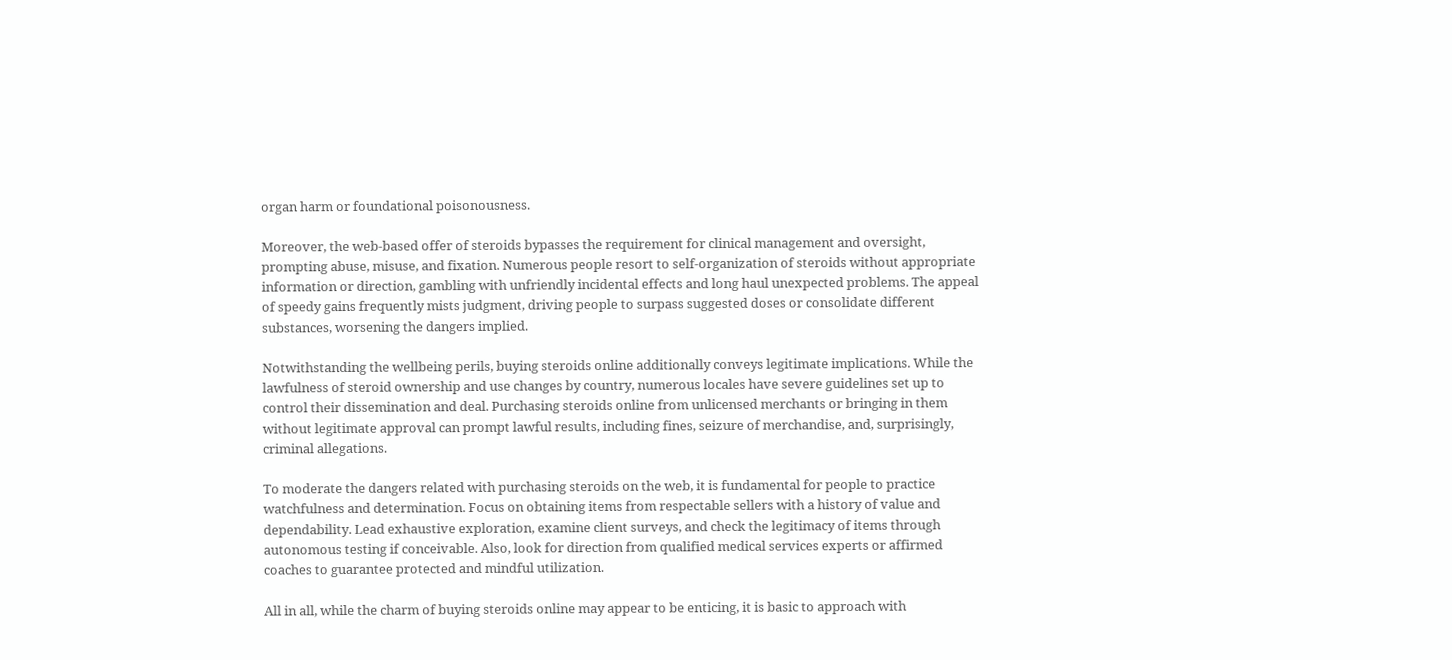organ harm or foundational poisonousness.

Moreover, the web-based offer of steroids bypasses the requirement for clinical management and oversight, prompting abuse, misuse, and fixation. Numerous people resort to self-organization of steroids without appropriate information or direction, gambling with unfriendly incidental effects and long haul unexpected problems. The appeal of speedy gains frequently mists judgment, driving people to surpass suggested doses or consolidate different substances, worsening the dangers implied.

Notwithstanding the wellbeing perils, buying steroids online additionally conveys legitimate implications. While the lawfulness of steroid ownership and use changes by country, numerous locales have severe guidelines set up to control their dissemination and deal. Purchasing steroids online from unlicensed merchants or bringing in them without legitimate approval can prompt lawful results, including fines, seizure of merchandise, and, surprisingly, criminal allegations.

To moderate the dangers related with purchasing steroids on the web, it is fundamental for people to practice watchfulness and determination. Focus on obtaining items from respectable sellers with a history of value and dependability. Lead exhaustive exploration, examine client surveys, and check the legitimacy of items through autonomous testing if conceivable. Also, look for direction from qualified medical services experts or affirmed coaches to guarantee protected and mindful utilization.

All in all, while the charm of buying steroids online may appear to be enticing, it is basic to approach with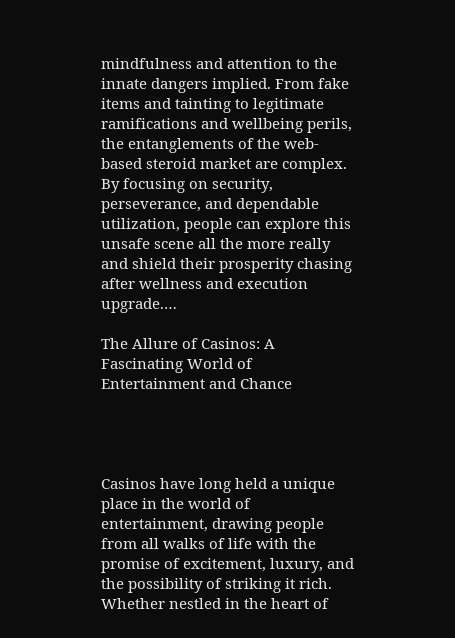mindfulness and attention to the innate dangers implied. From fake items and tainting to legitimate ramifications and wellbeing perils, the entanglements of the web-based steroid market are complex. By focusing on security, perseverance, and dependable utilization, people can explore this unsafe scene all the more really and shield their prosperity chasing after wellness and execution upgrade.…

The Allure of Casinos: A Fascinating World of Entertainment and Chance




Casinos have long held a unique place in the world of entertainment, drawing people from all walks of life with the promise of excitement, luxury, and the possibility of striking it rich. Whether nestled in the heart of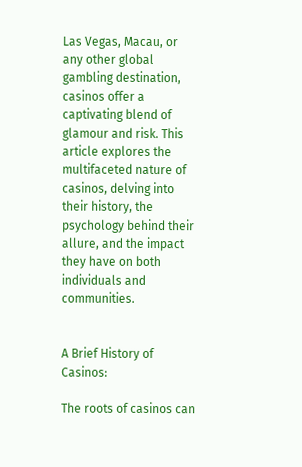Las Vegas, Macau, or any other global gambling destination, casinos offer a captivating blend of glamour and risk. This article explores the multifaceted nature of casinos, delving into their history, the psychology behind their allure, and the impact they have on both individuals and communities.


A Brief History of Casinos:

The roots of casinos can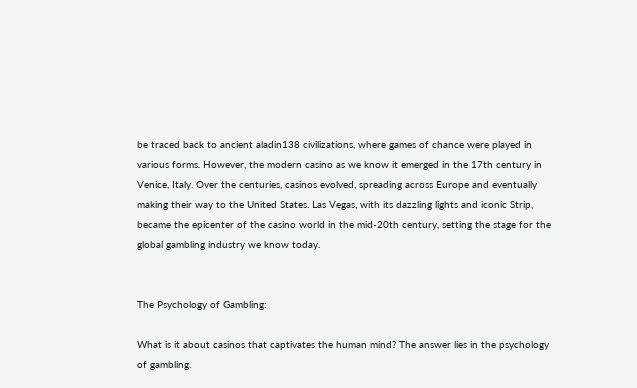be traced back to ancient aladin138 civilizations, where games of chance were played in various forms. However, the modern casino as we know it emerged in the 17th century in Venice, Italy. Over the centuries, casinos evolved, spreading across Europe and eventually making their way to the United States. Las Vegas, with its dazzling lights and iconic Strip, became the epicenter of the casino world in the mid-20th century, setting the stage for the global gambling industry we know today.


The Psychology of Gambling:

What is it about casinos that captivates the human mind? The answer lies in the psychology of gambling.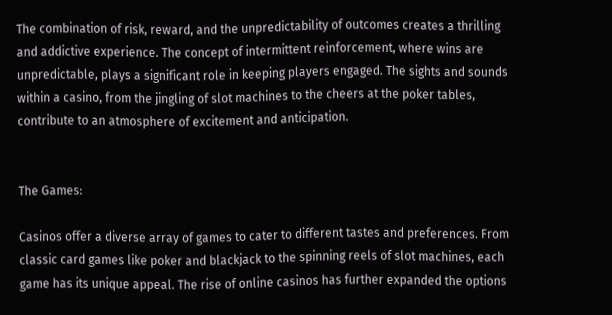The combination of risk, reward, and the unpredictability of outcomes creates a thrilling and addictive experience. The concept of intermittent reinforcement, where wins are unpredictable, plays a significant role in keeping players engaged. The sights and sounds within a casino, from the jingling of slot machines to the cheers at the poker tables, contribute to an atmosphere of excitement and anticipation.


The Games:

Casinos offer a diverse array of games to cater to different tastes and preferences. From classic card games like poker and blackjack to the spinning reels of slot machines, each game has its unique appeal. The rise of online casinos has further expanded the options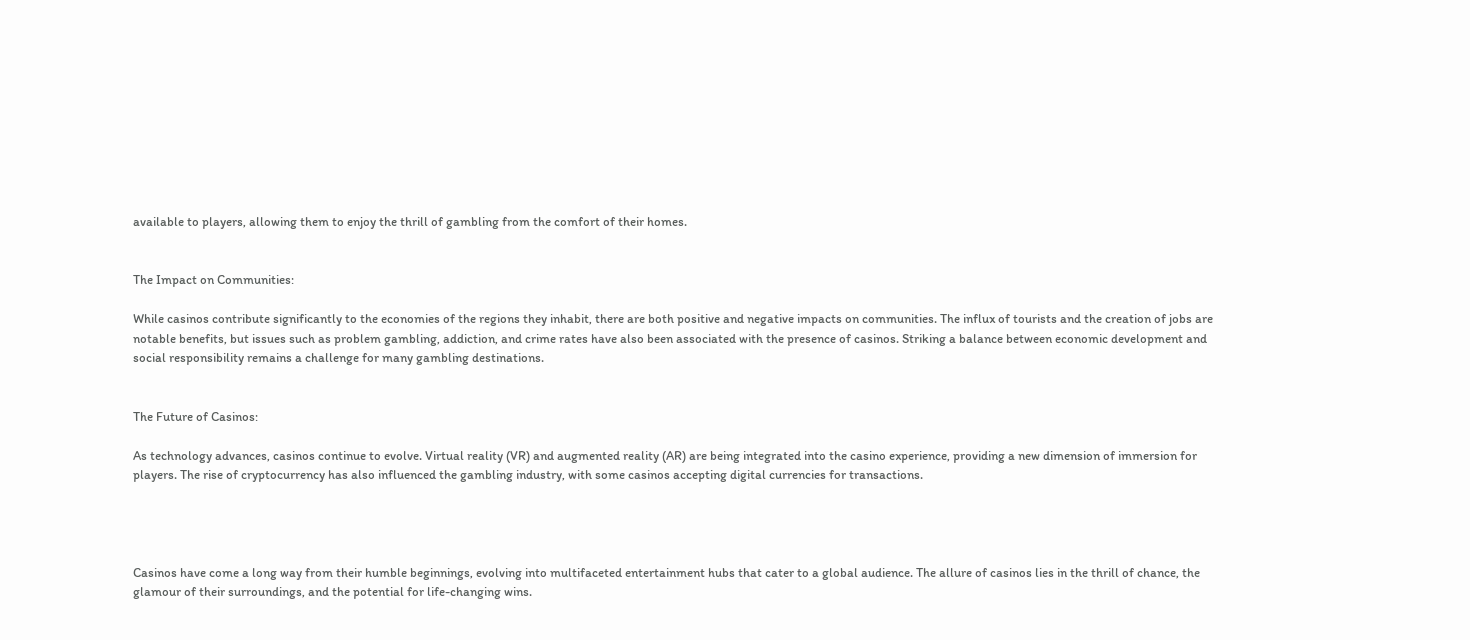available to players, allowing them to enjoy the thrill of gambling from the comfort of their homes.


The Impact on Communities:

While casinos contribute significantly to the economies of the regions they inhabit, there are both positive and negative impacts on communities. The influx of tourists and the creation of jobs are notable benefits, but issues such as problem gambling, addiction, and crime rates have also been associated with the presence of casinos. Striking a balance between economic development and social responsibility remains a challenge for many gambling destinations.


The Future of Casinos:

As technology advances, casinos continue to evolve. Virtual reality (VR) and augmented reality (AR) are being integrated into the casino experience, providing a new dimension of immersion for players. The rise of cryptocurrency has also influenced the gambling industry, with some casinos accepting digital currencies for transactions.




Casinos have come a long way from their humble beginnings, evolving into multifaceted entertainment hubs that cater to a global audience. The allure of casinos lies in the thrill of chance, the glamour of their surroundings, and the potential for life-changing wins.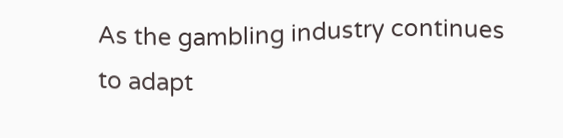As the gambling industry continues to adapt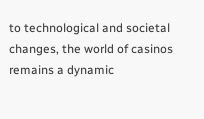to technological and societal changes, the world of casinos remains a dynamic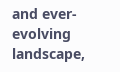and ever-evolving landscape,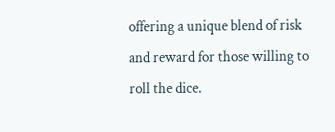offering a unique blend of risk and reward for those willing to roll the dice.